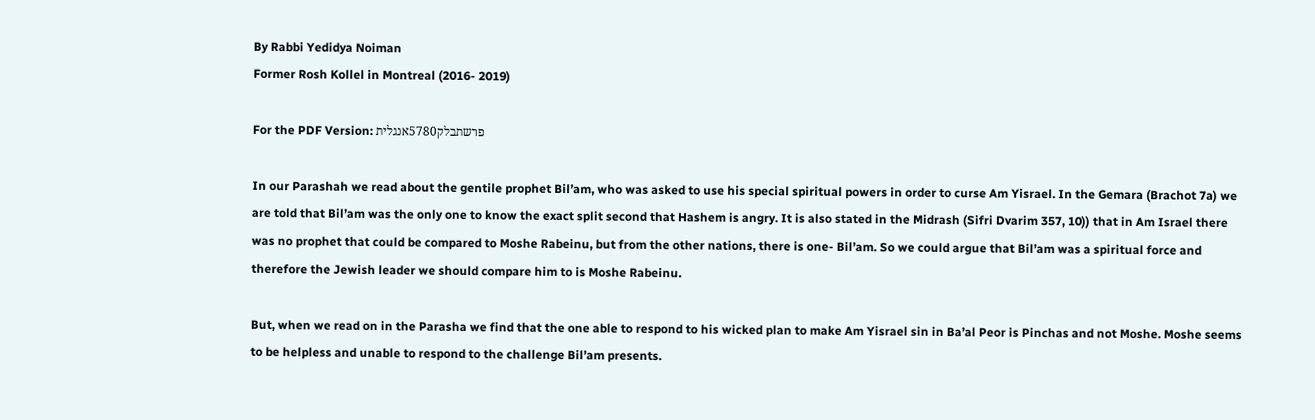By Rabbi Yedidya Noiman
Former Rosh Kollel in Montreal (2016- 2019)

For the PDF Version: פרשתבלק5780אנגלית

In our Parashah we read about the gentile prophet Bil’am, who was asked to use his special spiritual powers in order to curse Am Yisrael. In the Gemara (Brachot 7a) we are told that Bil’am was the only one to know the exact split second that Hashem is angry. It is also stated in the Midrash (Sifri Dvarim 357, 10)) that in Am Israel there was no prophet that could be compared to Moshe Rabeinu, but from the other nations, there is one- Bil’am. So we could argue that Bil’am was a spiritual force and therefore the Jewish leader we should compare him to is Moshe Rabeinu.

But, when we read on in the Parasha we find that the one able to respond to his wicked plan to make Am Yisrael sin in Ba’al Peor is Pinchas and not Moshe. Moshe seems to be helpless and unable to respond to the challenge Bil’am presents.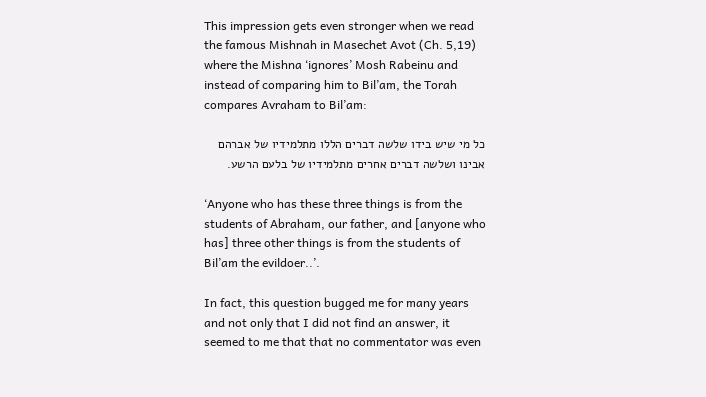This impression gets even stronger when we read the famous Mishnah in Masechet Avot (Ch. 5,19) where the Mishna ‘ignores’ Mosh Rabeinu and instead of comparing him to Bil’am, the Torah compares Avraham to Bil’am:

כל מי שיש בידו שלשה דברים הללו מתלמידיו של אברהם אבינו ושלשה דברים אחרים מתלמידיו של בלעם הרשע.

‘Anyone who has these three things is from the students of Abraham, our father, and [anyone who has] three other things is from the students of Bil’am the evildoer..’.

In fact, this question bugged me for many years and not only that I did not find an answer, it seemed to me that that no commentator was even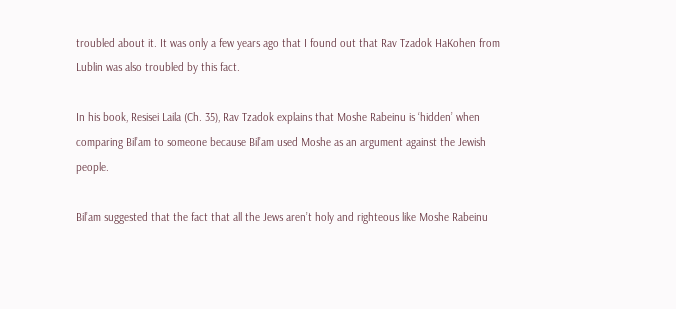troubled about it. It was only a few years ago that I found out that Rav Tzadok HaKohen from Lublin was also troubled by this fact.

In his book, Resisei Laila (Ch. 35), Rav Tzadok explains that Moshe Rabeinu is ‘hidden’ when comparing Bil’am to someone because Bil’am used Moshe as an argument against the Jewish people.

Bil’am suggested that the fact that all the Jews aren’t holy and righteous like Moshe Rabeinu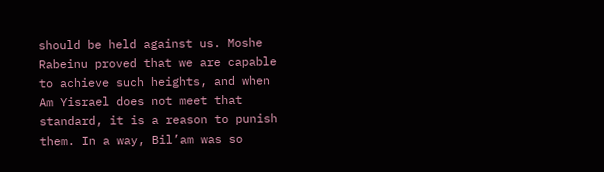should be held against us. Moshe Rabeinu proved that we are capable to achieve such heights, and when Am Yisrael does not meet that standard, it is a reason to punish them. In a way, Bil’am was so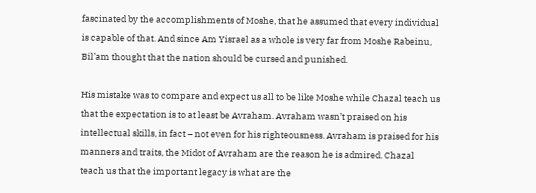fascinated by the accomplishments of Moshe, that he assumed that every individual is capable of that. And since Am Yisrael as a whole is very far from Moshe Rabeinu, Bil’am thought that the nation should be cursed and punished.

His mistake was to compare and expect us all to be like Moshe while Chazal teach us that the expectation is to at least be Avraham. Avraham wasn’t praised on his intellectual skills, in fact – not even for his righteousness. Avraham is praised for his manners and traits, the Midot of Avraham are the reason he is admired. Chazal teach us that the important legacy is what are the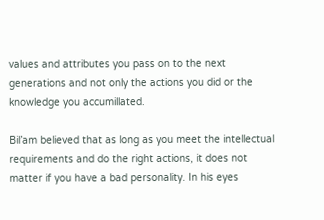values and attributes you pass on to the next generations and not only the actions you did or the knowledge you accumillated.

Bil’am believed that as long as you meet the intellectual requirements and do the right actions, it does not matter if you have a bad personality. In his eyes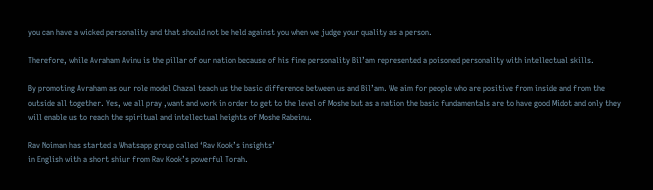you can have a wicked personality and that should not be held against you when we judge your quality as a person.

Therefore, while Avraham Avinu is the pillar of our nation because of his fine personality Bil’am represented a poisoned personality with intellectual skills.

By promoting Avraham as our role model Chazal teach us the basic difference between us and Bil’am. We aim for people who are positive from inside and from the outside all together. Yes, we all pray ,want and work in order to get to the level of Moshe but as a nation the basic fundamentals are to have good Midot and only they will enable us to reach the spiritual and intellectual heights of Moshe Rabeinu.

Rav Noiman has started a Whatsapp group called ‘Rav Kook’s insights’
in English with a short shiur from Rav Kook’s powerful Torah.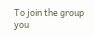To join the group you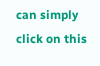can simply click on this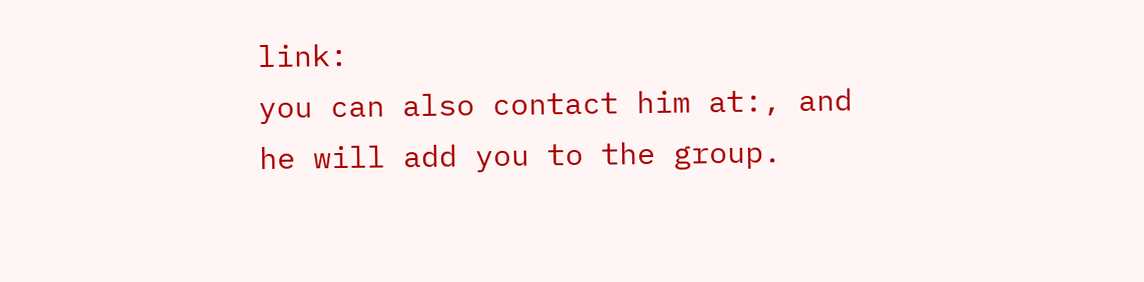link:
you can also contact him at:, and he will add you to the group.